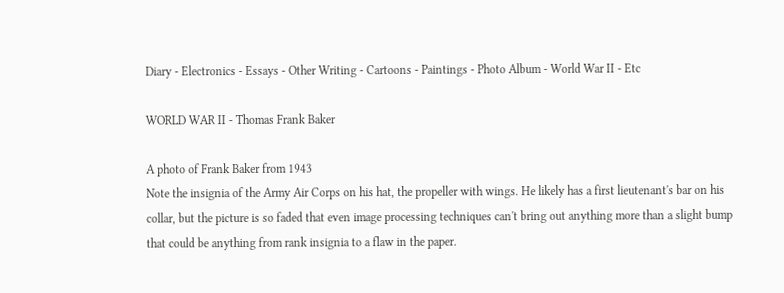Diary - Electronics - Essays - Other Writing - Cartoons - Paintings - Photo Album - World War II - Etc

WORLD WAR II - Thomas Frank Baker

A photo of Frank Baker from 1943
Note the insignia of the Army Air Corps on his hat, the propeller with wings. He likely has a first lieutenant's bar on his collar, but the picture is so faded that even image processing techniques can't bring out anything more than a slight bump that could be anything from rank insignia to a flaw in the paper.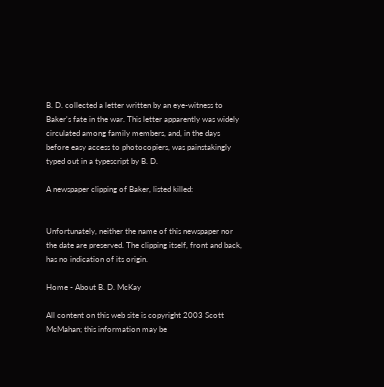B. D. collected a letter written by an eye-witness to Baker's fate in the war. This letter apparently was widely circulated among family members, and, in the days before easy access to photocopiers, was painstakingly typed out in a typescript by B. D.

A newspaper clipping of Baker, listed killed:


Unfortunately, neither the name of this newspaper nor the date are preserved. The clipping itself, front and back, has no indication of its origin.

Home - About B. D. McKay

All content on this web site is copyright 2003 Scott McMahan; this information may be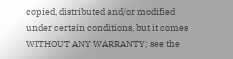copied, distributed and/or modified under certain conditions, but it comes WITHOUT ANY WARRANTY; see the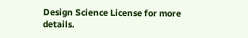Design Science License for more details.